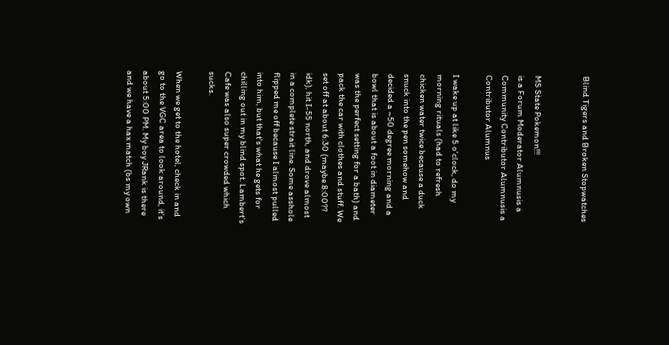Blind Tigers and Broken Stopwatches


MS State Pokemon!!!
is a Forum Moderator Alumnusis a Community Contributor Alumnusis a Contributor Alumnus

I wake up at like 5 o'clock, do my morning rituals (had to refresh chicken water twice because a duck snuck into the pen somehow and decided a ~50 degree morning and a bowl that is about a foot in diameter was the perfect setting for a bath) and pack the car with clothes and stuff. We set off at about 6:30 (maybe 8:00?? idk), hit I-55 north, and drove almost in a complete strait line. Some asshole flipped me off because I almost pulled into him, but that's what he gets for chilling out in my blind spot. Lambert's Cafe was also super crowded which sucks.

When we get to the hotel, check in and go to the VGC area to look around, it's about 5:00 PM. My boy JRank is there and we have a hax match (bs my own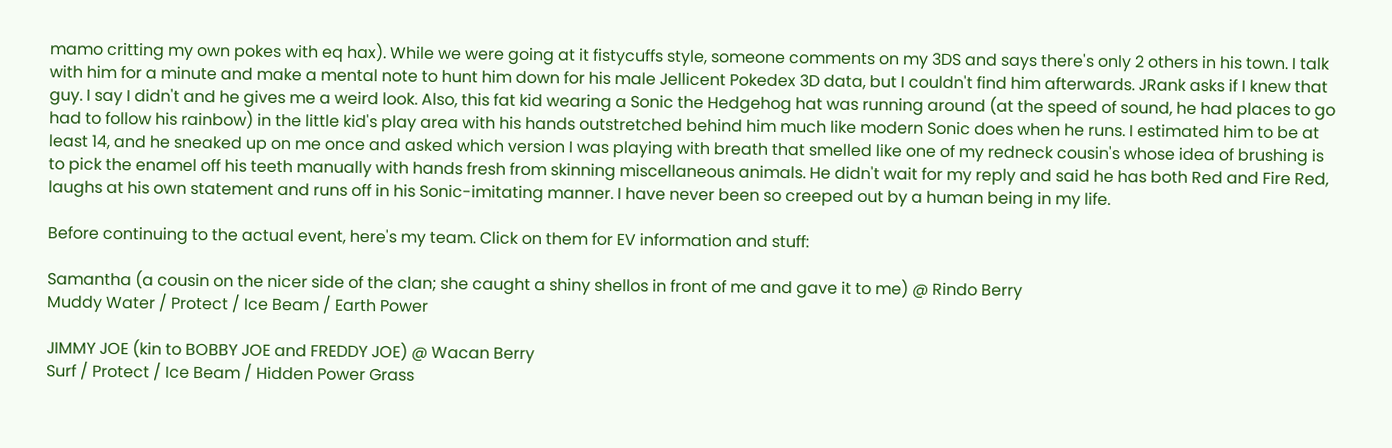mamo critting my own pokes with eq hax). While we were going at it fistycuffs style, someone comments on my 3DS and says there's only 2 others in his town. I talk with him for a minute and make a mental note to hunt him down for his male Jellicent Pokedex 3D data, but I couldn't find him afterwards. JRank asks if I knew that guy. I say I didn't and he gives me a weird look. Also, this fat kid wearing a Sonic the Hedgehog hat was running around (at the speed of sound, he had places to go had to follow his rainbow) in the little kid's play area with his hands outstretched behind him much like modern Sonic does when he runs. I estimated him to be at least 14, and he sneaked up on me once and asked which version I was playing with breath that smelled like one of my redneck cousin's whose idea of brushing is to pick the enamel off his teeth manually with hands fresh from skinning miscellaneous animals. He didn't wait for my reply and said he has both Red and Fire Red, laughs at his own statement and runs off in his Sonic-imitating manner. I have never been so creeped out by a human being in my life.

Before continuing to the actual event, here's my team. Click on them for EV information and stuff:

Samantha (a cousin on the nicer side of the clan; she caught a shiny shellos in front of me and gave it to me) @ Rindo Berry
Muddy Water / Protect / Ice Beam / Earth Power

JIMMY JOE (kin to BOBBY JOE and FREDDY JOE) @ Wacan Berry
Surf / Protect / Ice Beam / Hidden Power Grass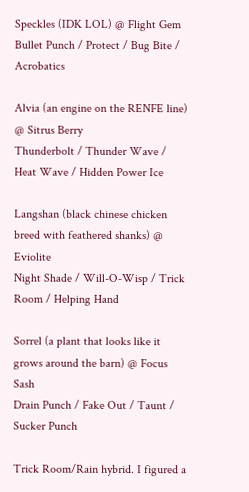Speckles (IDK LOL) @ Flight Gem
Bullet Punch / Protect / Bug Bite / Acrobatics

Alvia (an engine on the RENFE line) @ Sitrus Berry
Thunderbolt / Thunder Wave / Heat Wave / Hidden Power Ice

Langshan (black chinese chicken breed with feathered shanks) @ Eviolite
Night Shade / Will-O-Wisp / Trick Room / Helping Hand

Sorrel (a plant that looks like it grows around the barn) @ Focus Sash
Drain Punch / Fake Out / Taunt / Sucker Punch

Trick Room/Rain hybrid. I figured a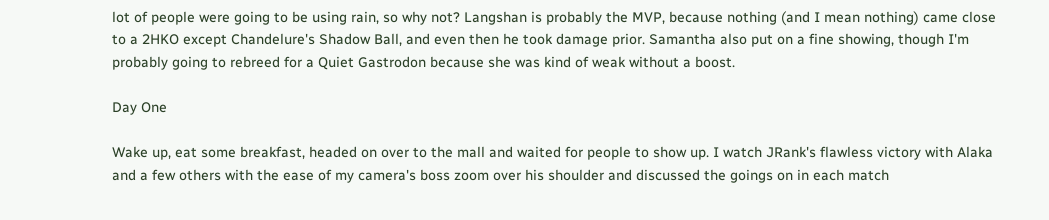lot of people were going to be using rain, so why not? Langshan is probably the MVP, because nothing (and I mean nothing) came close to a 2HKO except Chandelure's Shadow Ball, and even then he took damage prior. Samantha also put on a fine showing, though I'm probably going to rebreed for a Quiet Gastrodon because she was kind of weak without a boost.

Day One

Wake up, eat some breakfast, headed on over to the mall and waited for people to show up. I watch JRank's flawless victory with Alaka and a few others with the ease of my camera's boss zoom over his shoulder and discussed the goings on in each match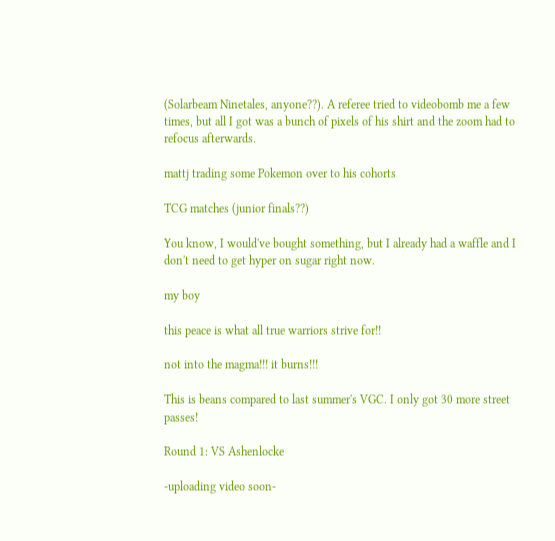(Solarbeam Ninetales, anyone??). A referee tried to videobomb me a few times, but all I got was a bunch of pixels of his shirt and the zoom had to refocus afterwards.

mattj trading some Pokemon over to his cohorts

TCG matches (junior finals??)

You know, I would've bought something, but I already had a waffle and I don't need to get hyper on sugar right now.

my boy

this peace is what all true warriors strive for!!

not into the magma!!! it burns!!!

This is beans compared to last summer's VGC. I only got 30 more street passes!

Round 1: VS Ashenlocke

-uploading video soon-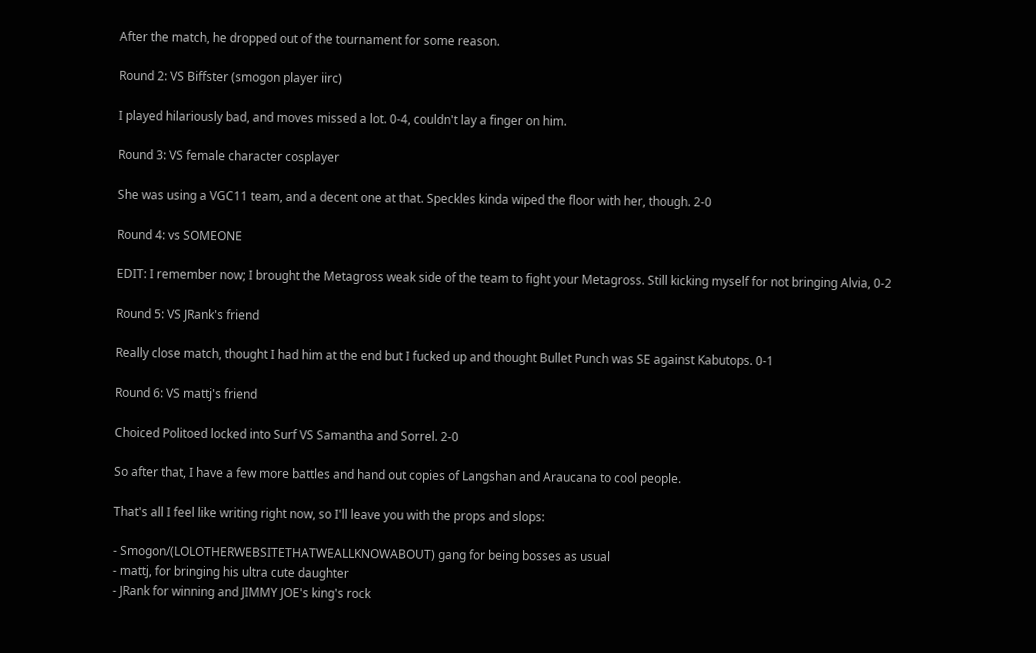After the match, he dropped out of the tournament for some reason.

Round 2: VS Biffster (smogon player iirc)

I played hilariously bad, and moves missed a lot. 0-4, couldn't lay a finger on him.

Round 3: VS female character cosplayer

She was using a VGC11 team, and a decent one at that. Speckles kinda wiped the floor with her, though. 2-0

Round 4: vs SOMEONE

EDIT: I remember now; I brought the Metagross weak side of the team to fight your Metagross. Still kicking myself for not bringing Alvia, 0-2

Round 5: VS JRank's friend

Really close match, thought I had him at the end but I fucked up and thought Bullet Punch was SE against Kabutops. 0-1

Round 6: VS mattj's friend

Choiced Politoed locked into Surf VS Samantha and Sorrel. 2-0

So after that, I have a few more battles and hand out copies of Langshan and Araucana to cool people.

That's all I feel like writing right now, so I'll leave you with the props and slops:

- Smogon/(LOLOTHERWEBSITETHATWEALLKNOWABOUT) gang for being bosses as usual
- mattj, for bringing his ultra cute daughter
- JRank for winning and JIMMY JOE's king's rock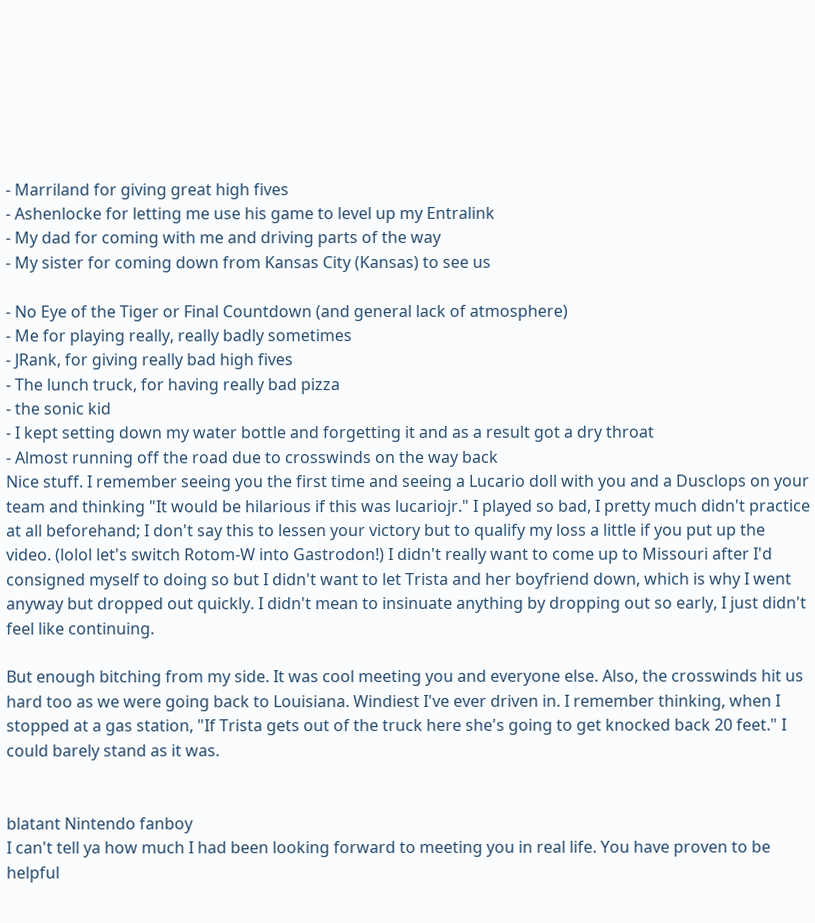- Marriland for giving great high fives
- Ashenlocke for letting me use his game to level up my Entralink
- My dad for coming with me and driving parts of the way
- My sister for coming down from Kansas City (Kansas) to see us

- No Eye of the Tiger or Final Countdown (and general lack of atmosphere)
- Me for playing really, really badly sometimes
- JRank, for giving really bad high fives
- The lunch truck, for having really bad pizza
- the sonic kid
- I kept setting down my water bottle and forgetting it and as a result got a dry throat
- Almost running off the road due to crosswinds on the way back
Nice stuff. I remember seeing you the first time and seeing a Lucario doll with you and a Dusclops on your team and thinking "It would be hilarious if this was lucariojr." I played so bad, I pretty much didn't practice at all beforehand; I don't say this to lessen your victory but to qualify my loss a little if you put up the video. (lolol let's switch Rotom-W into Gastrodon!) I didn't really want to come up to Missouri after I'd consigned myself to doing so but I didn't want to let Trista and her boyfriend down, which is why I went anyway but dropped out quickly. I didn't mean to insinuate anything by dropping out so early, I just didn't feel like continuing.

But enough bitching from my side. It was cool meeting you and everyone else. Also, the crosswinds hit us hard too as we were going back to Louisiana. Windiest I've ever driven in. I remember thinking, when I stopped at a gas station, "If Trista gets out of the truck here she's going to get knocked back 20 feet." I could barely stand as it was.


blatant Nintendo fanboy
I can't tell ya how much I had been looking forward to meeting you in real life. You have proven to be helpful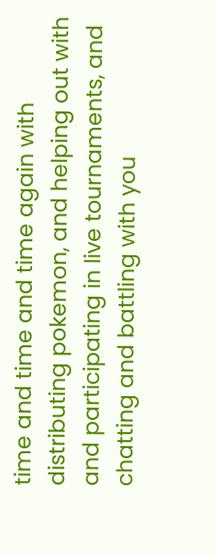time and time and time again with distributing pokemon, and helping out with and participating in live tournaments, and chatting and battling with you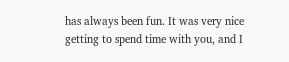has always been fun. It was very nice getting to spend time with you, and I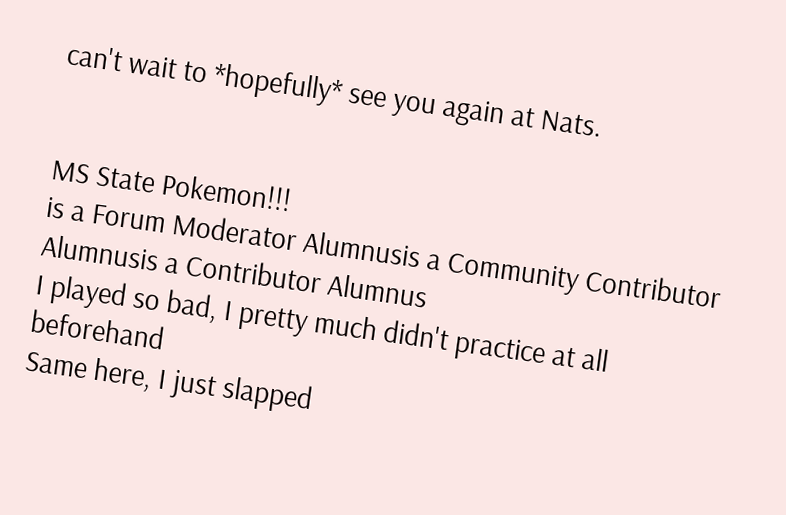can't wait to *hopefully* see you again at Nats.


MS State Pokemon!!!
is a Forum Moderator Alumnusis a Community Contributor Alumnusis a Contributor Alumnus
I played so bad, I pretty much didn't practice at all beforehand
Same here, I just slapped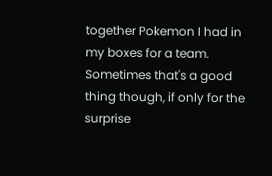together Pokemon I had in my boxes for a team. Sometimes that's a good thing though, if only for the surprise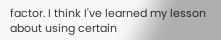factor. I think I've learned my lesson about using certain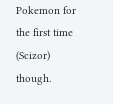Pokemon for the first time (Scizor) though.